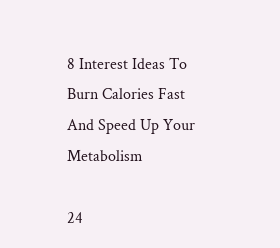8 Interest Ideas To Burn Calories Fast And Speed Up Your Metabolism

24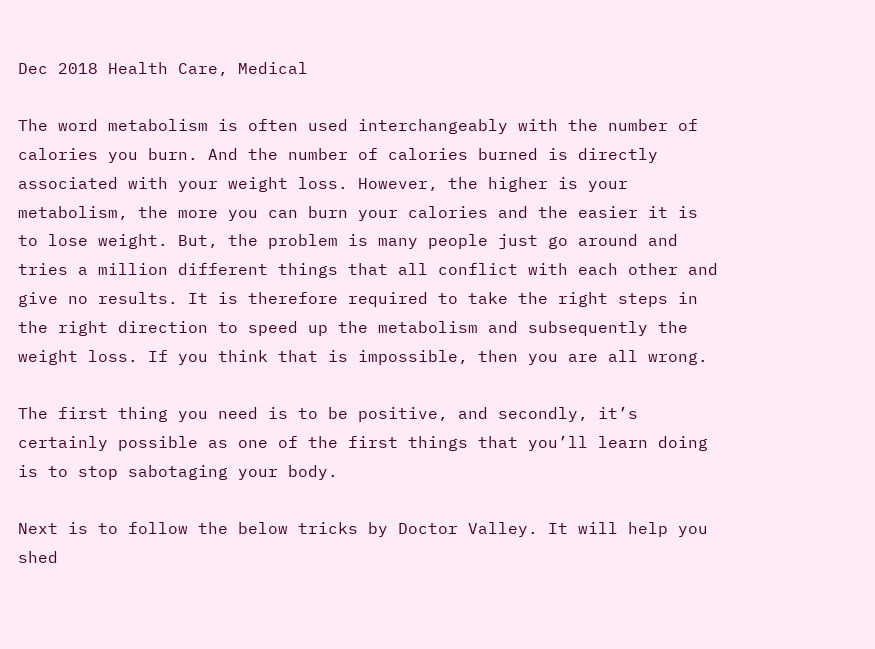Dec 2018 Health Care, Medical

The word metabolism is often used interchangeably with the number of calories you burn. And the number of calories burned is directly associated with your weight loss. However, the higher is your metabolism, the more you can burn your calories and the easier it is to lose weight. But, the problem is many people just go around and tries a million different things that all conflict with each other and give no results. It is therefore required to take the right steps in the right direction to speed up the metabolism and subsequently the weight loss. If you think that is impossible, then you are all wrong.

The first thing you need is to be positive, and secondly, it’s certainly possible as one of the first things that you’ll learn doing is to stop sabotaging your body.

Next is to follow the below tricks by Doctor Valley. It will help you shed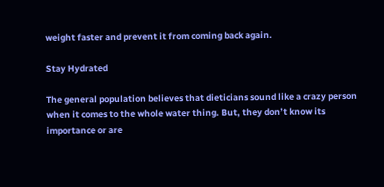weight faster and prevent it from coming back again.

Stay Hydrated

The general population believes that dieticians sound like a crazy person when it comes to the whole water thing. But, they don’t know its importance or are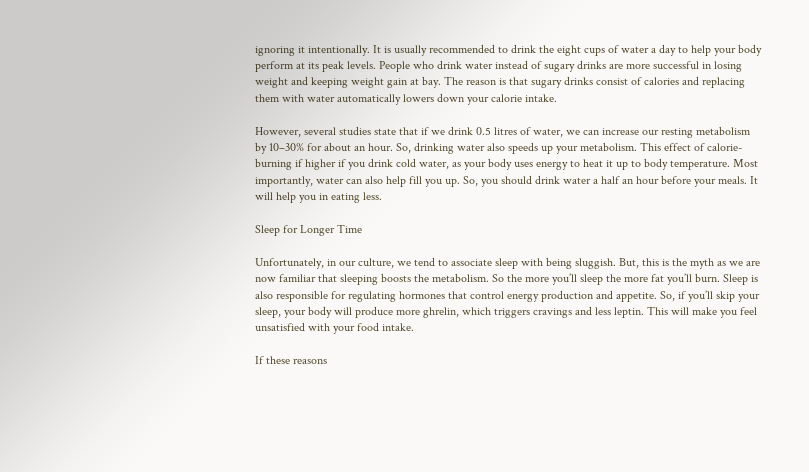ignoring it intentionally. It is usually recommended to drink the eight cups of water a day to help your body perform at its peak levels. People who drink water instead of sugary drinks are more successful in losing weight and keeping weight gain at bay. The reason is that sugary drinks consist of calories and replacing them with water automatically lowers down your calorie intake.

However, several studies state that if we drink 0.5 litres of water, we can increase our resting metabolism by 10–30% for about an hour. So, drinking water also speeds up your metabolism. This effect of calorie-burning if higher if you drink cold water, as your body uses energy to heat it up to body temperature. Most importantly, water can also help fill you up. So, you should drink water a half an hour before your meals. It will help you in eating less.

Sleep for Longer Time

Unfortunately, in our culture, we tend to associate sleep with being sluggish. But, this is the myth as we are now familiar that sleeping boosts the metabolism. So the more you’ll sleep the more fat you’ll burn. Sleep is also responsible for regulating hormones that control energy production and appetite. So, if you’ll skip your sleep, your body will produce more ghrelin, which triggers cravings and less leptin. This will make you feel unsatisfied with your food intake.

If these reasons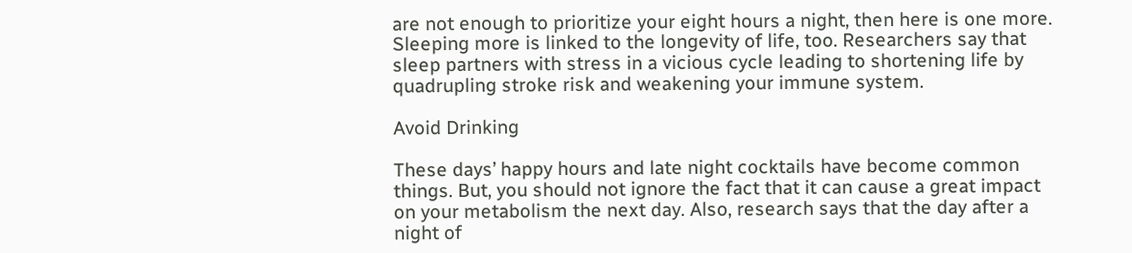are not enough to prioritize your eight hours a night, then here is one more. Sleeping more is linked to the longevity of life, too. Researchers say that sleep partners with stress in a vicious cycle leading to shortening life by quadrupling stroke risk and weakening your immune system.

Avoid Drinking

These days’ happy hours and late night cocktails have become common things. But, you should not ignore the fact that it can cause a great impact on your metabolism the next day. Also, research says that the day after a night of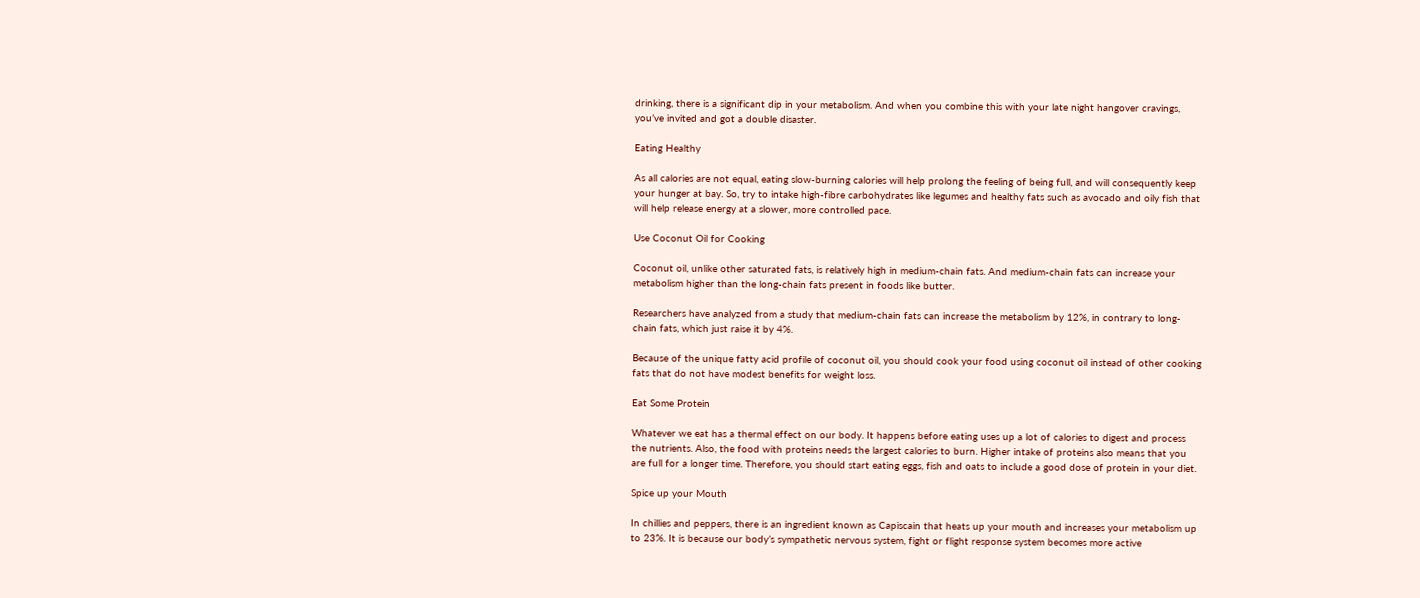drinking, there is a significant dip in your metabolism. And when you combine this with your late night hangover cravings, you’ve invited and got a double disaster.

Eating Healthy

As all calories are not equal, eating slow-burning calories will help prolong the feeling of being full, and will consequently keep your hunger at bay. So, try to intake high-fibre carbohydrates like legumes and healthy fats such as avocado and oily fish that will help release energy at a slower, more controlled pace.

Use Coconut Oil for Cooking

Coconut oil, unlike other saturated fats, is relatively high in medium-chain fats. And medium-chain fats can increase your metabolism higher than the long-chain fats present in foods like butter.

Researchers have analyzed from a study that medium-chain fats can increase the metabolism by 12%, in contrary to long-chain fats, which just raise it by 4%.

Because of the unique fatty acid profile of coconut oil, you should cook your food using coconut oil instead of other cooking fats that do not have modest benefits for weight loss.

Eat Some Protein

Whatever we eat has a thermal effect on our body. It happens before eating uses up a lot of calories to digest and process the nutrients. Also, the food with proteins needs the largest calories to burn. Higher intake of proteins also means that you are full for a longer time. Therefore, you should start eating eggs, fish and oats to include a good dose of protein in your diet.

Spice up your Mouth

In chillies and peppers, there is an ingredient known as Capiscain that heats up your mouth and increases your metabolism up to 23%. It is because our body’s sympathetic nervous system, fight or flight response system becomes more active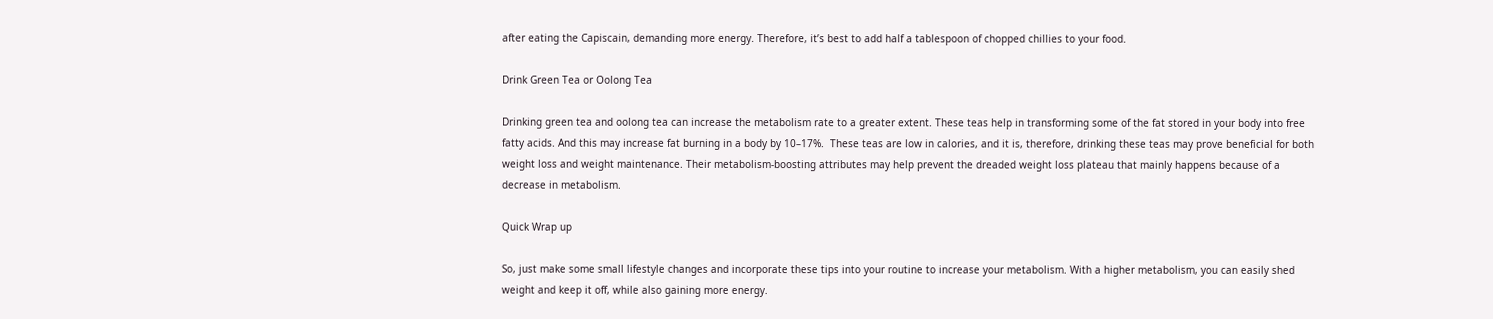after eating the Capiscain, demanding more energy. Therefore, it’s best to add half a tablespoon of chopped chillies to your food.

Drink Green Tea or Oolong Tea

Drinking green tea and oolong tea can increase the metabolism rate to a greater extent. These teas help in transforming some of the fat stored in your body into free fatty acids. And this may increase fat burning in a body by 10–17%.  These teas are low in calories, and it is, therefore, drinking these teas may prove beneficial for both weight loss and weight maintenance. Their metabolism-boosting attributes may help prevent the dreaded weight loss plateau that mainly happens because of a decrease in metabolism.

Quick Wrap up

So, just make some small lifestyle changes and incorporate these tips into your routine to increase your metabolism. With a higher metabolism, you can easily shed weight and keep it off, while also gaining more energy.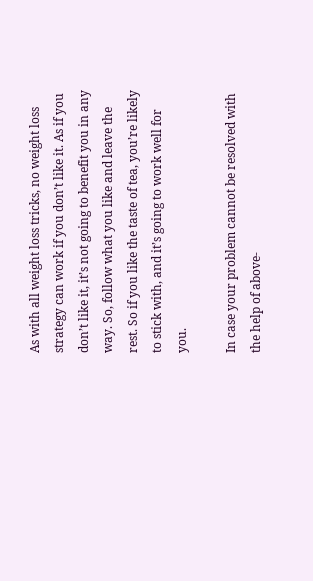As with all weight loss tricks, no weight loss strategy can work if you don’t like it. As if you don’t like it, it’s not going to benefit you in any way. So, follow what you like and leave the rest. So if you like the taste of tea, you’re likely to stick with, and it’s going to work well for you.

In case your problem cannot be resolved with the help of above-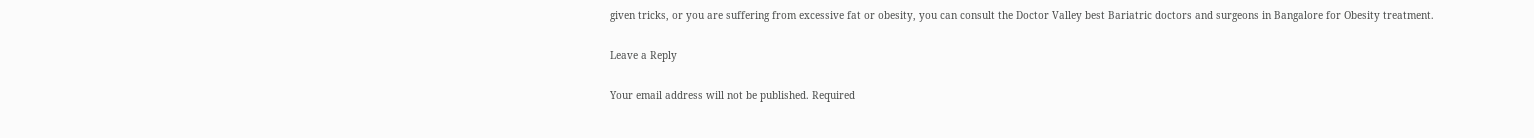given tricks, or you are suffering from excessive fat or obesity, you can consult the Doctor Valley best Bariatric doctors and surgeons in Bangalore for Obesity treatment.

Leave a Reply

Your email address will not be published. Required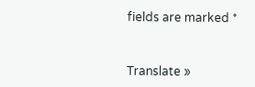fields are marked *


Translate »